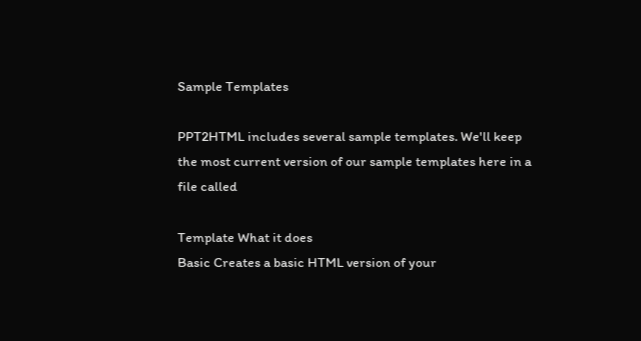Sample Templates

PPT2HTML includes several sample templates. We'll keep the most current version of our sample templates here in a file called

Template What it does
Basic Creates a basic HTML version of your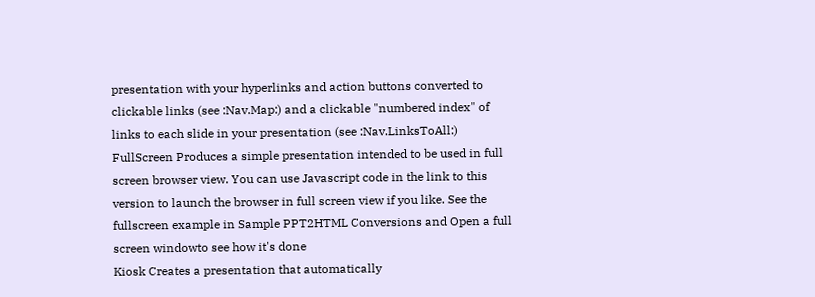presentation with your hyperlinks and action buttons converted to clickable links (see :Nav.Map:) and a clickable "numbered index" of links to each slide in your presentation (see :Nav.LinksToAll:)
FullScreen Produces a simple presentation intended to be used in full screen browser view. You can use Javascript code in the link to this version to launch the browser in full screen view if you like. See the fullscreen example in Sample PPT2HTML Conversions and Open a full screen windowto see how it's done
Kiosk Creates a presentation that automatically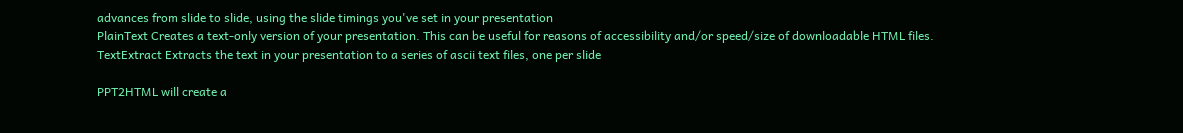advances from slide to slide, using the slide timings you've set in your presentation
PlainText Creates a text-only version of your presentation. This can be useful for reasons of accessibility and/or speed/size of downloadable HTML files.
TextExtract Extracts the text in your presentation to a series of ascii text files, one per slide

PPT2HTML will create a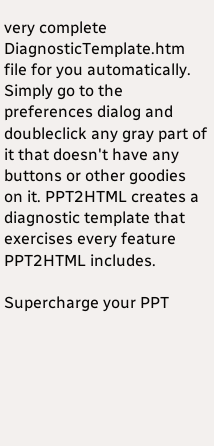very complete DiagnosticTemplate.htm file for you automatically. Simply go to the preferences dialog and doubleclick any gray part of it that doesn't have any buttons or other goodies on it. PPT2HTML creates a diagnostic template that exercises every feature PPT2HTML includes.

Supercharge your PPT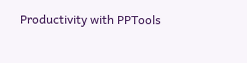Productivity with PPTools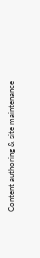Content authoring & site maintenance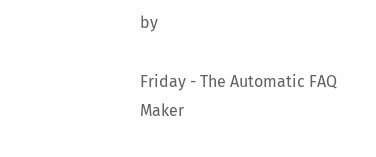by

Friday - The Automatic FAQ Maker